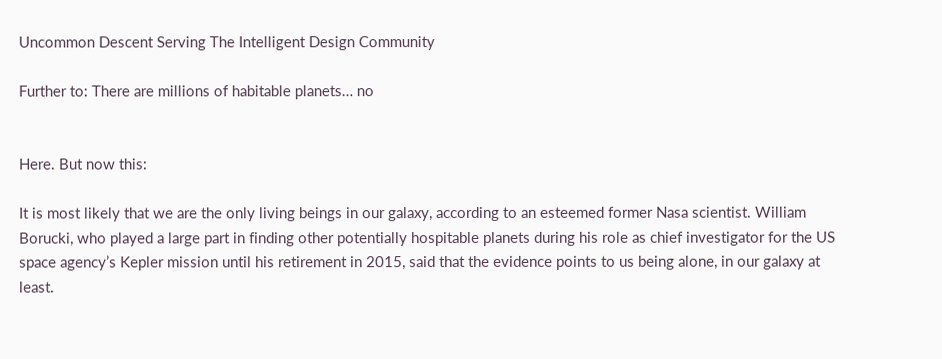Uncommon Descent Serving The Intelligent Design Community

Further to: There are millions of habitable planets… no


Here. But now this:

It is most likely that we are the only living beings in our galaxy, according to an esteemed former Nasa scientist. William Borucki, who played a large part in finding other potentially hospitable planets during his role as chief investigator for the US space agency’s Kepler mission until his retirement in 2015, said that the evidence points to us being alone, in our galaxy at least.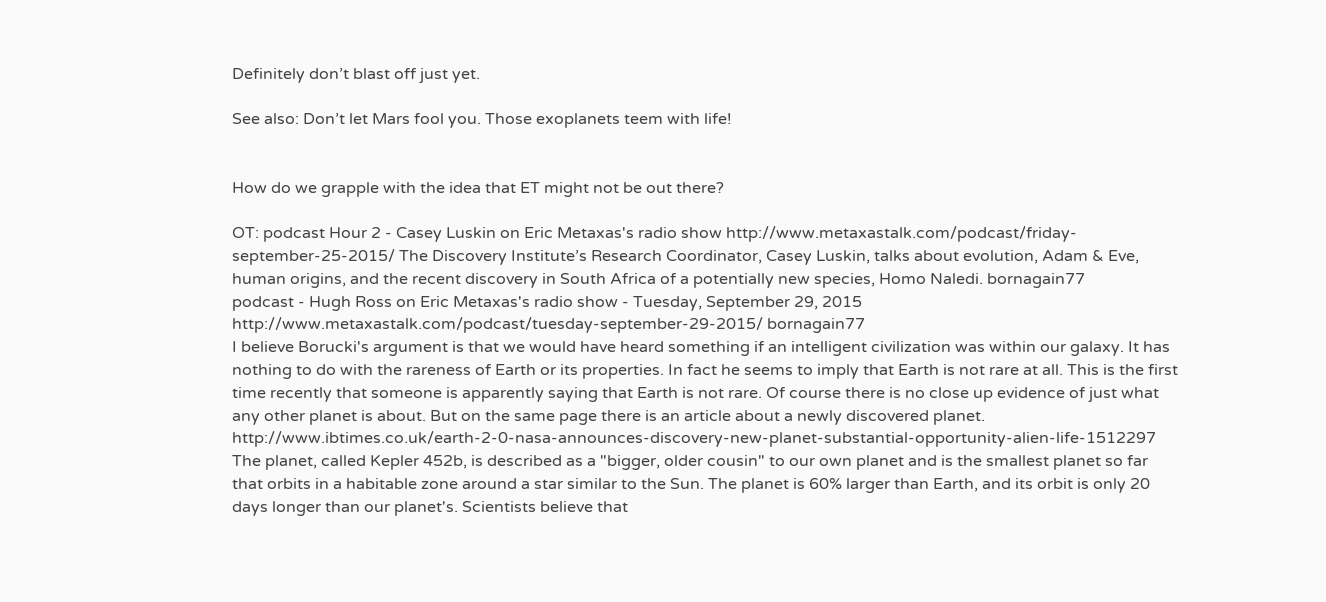Definitely don’t blast off just yet.

See also: Don’t let Mars fool you. Those exoplanets teem with life!


How do we grapple with the idea that ET might not be out there?

OT: podcast Hour 2 - Casey Luskin on Eric Metaxas's radio show http://www.metaxastalk.com/podcast/friday-september-25-2015/ The Discovery Institute’s Research Coordinator, Casey Luskin, talks about evolution, Adam & Eve, human origins, and the recent discovery in South Africa of a potentially new species, Homo Naledi. bornagain77
podcast - Hugh Ross on Eric Metaxas's radio show - Tuesday, September 29, 2015 http://www.metaxastalk.com/podcast/tuesday-september-29-2015/ bornagain77
I believe Borucki's argument is that we would have heard something if an intelligent civilization was within our galaxy. It has nothing to do with the rareness of Earth or its properties. In fact he seems to imply that Earth is not rare at all. This is the first time recently that someone is apparently saying that Earth is not rare. Of course there is no close up evidence of just what any other planet is about. But on the same page there is an article about a newly discovered planet. http://www.ibtimes.co.uk/earth-2-0-nasa-announces-discovery-new-planet-substantial-opportunity-alien-life-1512297
The planet, called Kepler 452b, is described as a "bigger, older cousin" to our own planet and is the smallest planet so far that orbits in a habitable zone around a star similar to the Sun. The planet is 60% larger than Earth, and its orbit is only 20 days longer than our planet's. Scientists believe that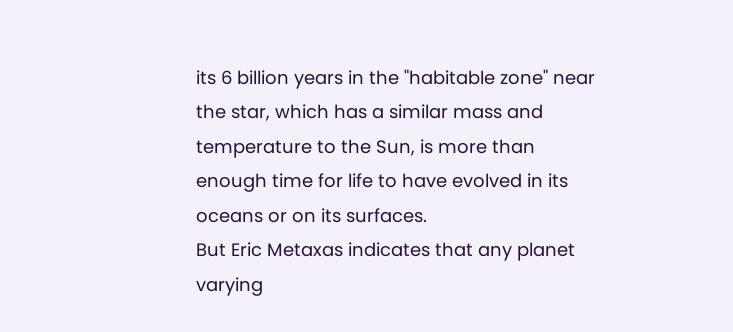its 6 billion years in the "habitable zone" near the star, which has a similar mass and temperature to the Sun, is more than enough time for life to have evolved in its oceans or on its surfaces.
But Eric Metaxas indicates that any planet varying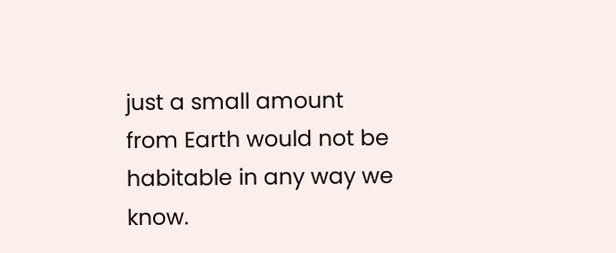just a small amount from Earth would not be habitable in any way we know.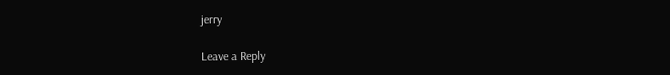jerry

Leave a Reply